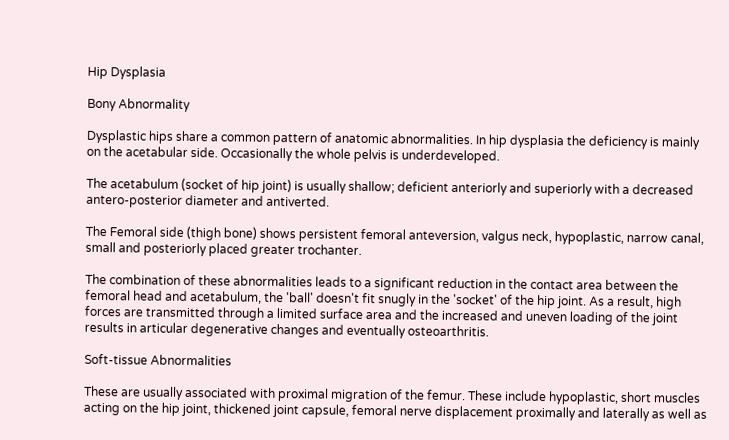Hip Dysplasia

Bony Abnormality

Dysplastic hips share a common pattern of anatomic abnormalities. In hip dysplasia the deficiency is mainly on the acetabular side. Occasionally the whole pelvis is underdeveloped.

The acetabulum (socket of hip joint) is usually shallow; deficient anteriorly and superiorly with a decreased antero-posterior diameter and antiverted.

The Femoral side (thigh bone) shows persistent femoral anteversion, valgus neck, hypoplastic, narrow canal, small and posteriorly placed greater trochanter.

The combination of these abnormalities leads to a significant reduction in the contact area between the femoral head and acetabulum, the 'ball' doesn't fit snugly in the 'socket' of the hip joint. As a result, high forces are transmitted through a limited surface area and the increased and uneven loading of the joint results in articular degenerative changes and eventually osteoarthritis.

Soft-tissue Abnormalities

These are usually associated with proximal migration of the femur. These include hypoplastic, short muscles acting on the hip joint, thickened joint capsule, femoral nerve displacement proximally and laterally as well as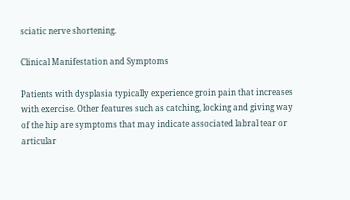sciatic nerve shortening.

Clinical Manifestation and Symptoms

Patients with dysplasia typically experience groin pain that increases with exercise. Other features such as catching, locking and giving way of the hip are symptoms that may indicate associated labral tear or articular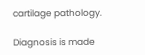cartilage pathology.

Diagnosis is made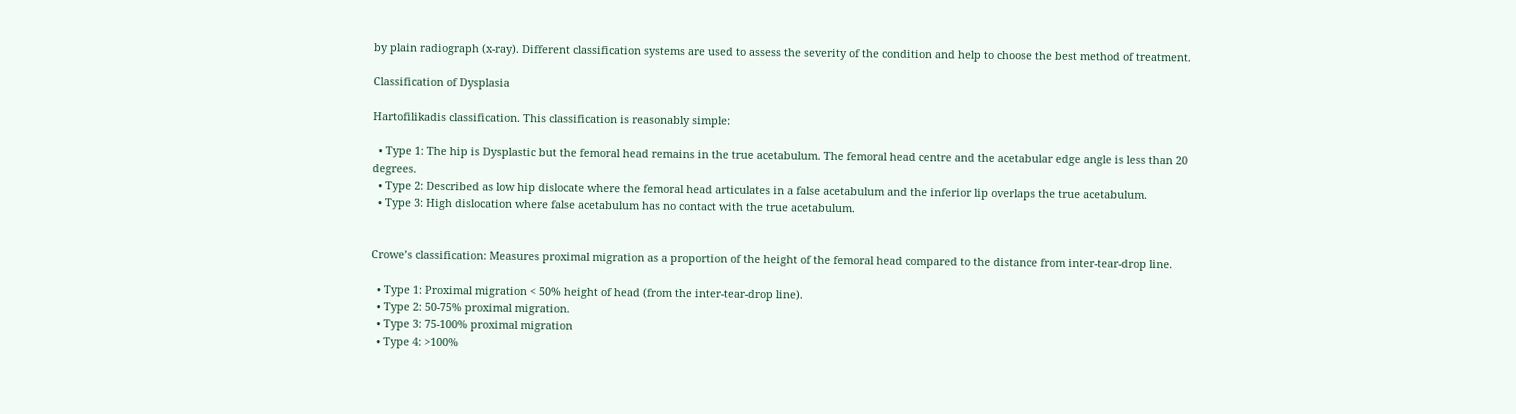by plain radiograph (x-ray). Different classification systems are used to assess the severity of the condition and help to choose the best method of treatment.

Classification of Dysplasia

Hartofilikadis classification. This classification is reasonably simple:

  • Type 1: The hip is Dysplastic but the femoral head remains in the true acetabulum. The femoral head centre and the acetabular edge angle is less than 20 degrees.
  • Type 2: Described as low hip dislocate where the femoral head articulates in a false acetabulum and the inferior lip overlaps the true acetabulum.
  • Type 3: High dislocation where false acetabulum has no contact with the true acetabulum.


Crowe’s classification: Measures proximal migration as a proportion of the height of the femoral head compared to the distance from inter-tear-drop line.

  • Type 1: Proximal migration < 50% height of head (from the inter-tear-drop line).
  • Type 2: 50-75% proximal migration.
  • Type 3: 75-100% proximal migration
  • Type 4: >100%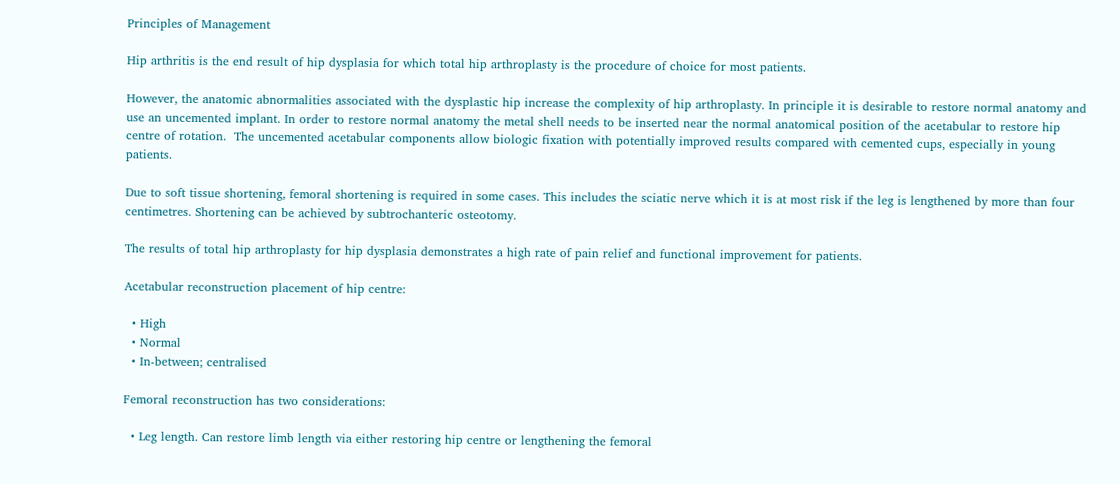Principles of Management

Hip arthritis is the end result of hip dysplasia for which total hip arthroplasty is the procedure of choice for most patients.

However, the anatomic abnormalities associated with the dysplastic hip increase the complexity of hip arthroplasty. In principle it is desirable to restore normal anatomy and use an uncemented implant. In order to restore normal anatomy the metal shell needs to be inserted near the normal anatomical position of the acetabular to restore hip centre of rotation.  The uncemented acetabular components allow biologic fixation with potentially improved results compared with cemented cups, especially in young patients.

Due to soft tissue shortening, femoral shortening is required in some cases. This includes the sciatic nerve which it is at most risk if the leg is lengthened by more than four centimetres. Shortening can be achieved by subtrochanteric osteotomy.

The results of total hip arthroplasty for hip dysplasia demonstrates a high rate of pain relief and functional improvement for patients.

Acetabular reconstruction placement of hip centre:

  • High
  • Normal
  • In-between; centralised

Femoral reconstruction has two considerations:

  • Leg length. Can restore limb length via either restoring hip centre or lengthening the femoral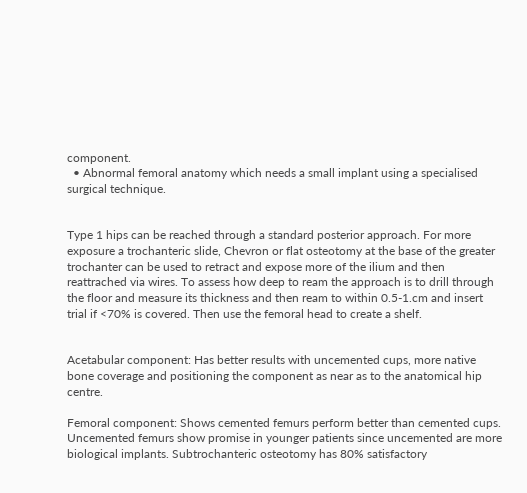component.
  • Abnormal femoral anatomy which needs a small implant using a specialised surgical technique.


Type 1 hips can be reached through a standard posterior approach. For more exposure a trochanteric slide, Chevron or flat osteotomy at the base of the greater trochanter can be used to retract and expose more of the ilium and then reattrached via wires. To assess how deep to ream the approach is to drill through the floor and measure its thickness and then ream to within 0.5-1.cm and insert trial if <70% is covered. Then use the femoral head to create a shelf.


Acetabular component: Has better results with uncemented cups, more native bone coverage and positioning the component as near as to the anatomical hip centre.

Femoral component: Shows cemented femurs perform better than cemented cups. Uncemented femurs show promise in younger patients since uncemented are more biological implants. Subtrochanteric osteotomy has 80% satisfactory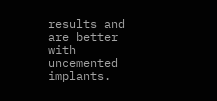results and are better with uncemented implants.